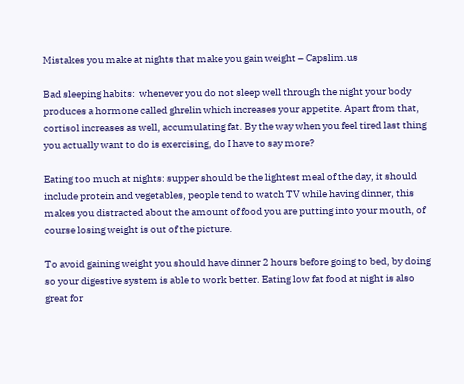Mistakes you make at nights that make you gain weight – Capslim.us

Bad sleeping habits:  whenever you do not sleep well through the night your body produces a hormone called ghrelin which increases your appetite. Apart from that, cortisol increases as well, accumulating fat. By the way when you feel tired last thing you actually want to do is exercising, do I have to say more?

Eating too much at nights: supper should be the lightest meal of the day, it should include protein and vegetables, people tend to watch TV while having dinner, this makes you distracted about the amount of food you are putting into your mouth, of course losing weight is out of the picture.

To avoid gaining weight you should have dinner 2 hours before going to bed, by doing so your digestive system is able to work better. Eating low fat food at night is also great for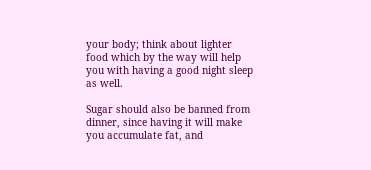your body; think about lighter food which by the way will help you with having a good night sleep as well.

Sugar should also be banned from dinner, since having it will make you accumulate fat, and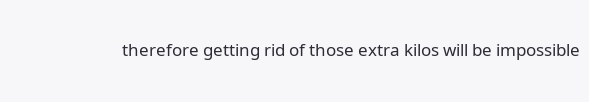therefore getting rid of those extra kilos will be impossible